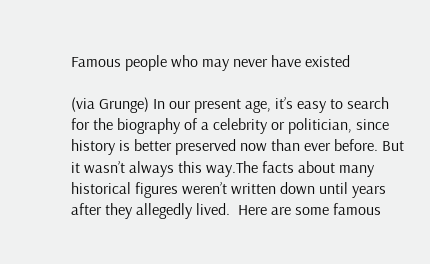Famous people who may never have existed

(via Grunge) In our present age, it’s easy to search for the biography of a celebrity or politician, since history is better preserved now than ever before. But it wasn’t always this way.The facts about many historical figures weren’t written down until years after they allegedly lived.  Here are some famous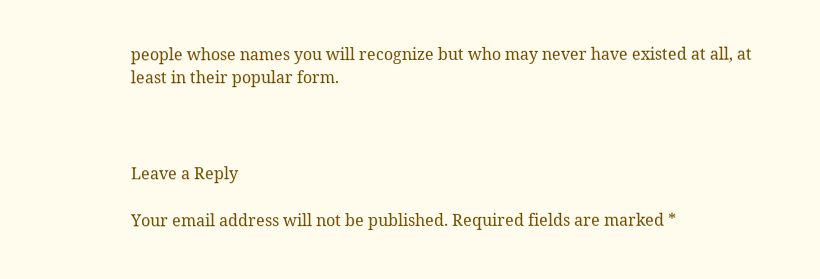people whose names you will recognize but who may never have existed at all, at least in their popular form.



Leave a Reply

Your email address will not be published. Required fields are marked *